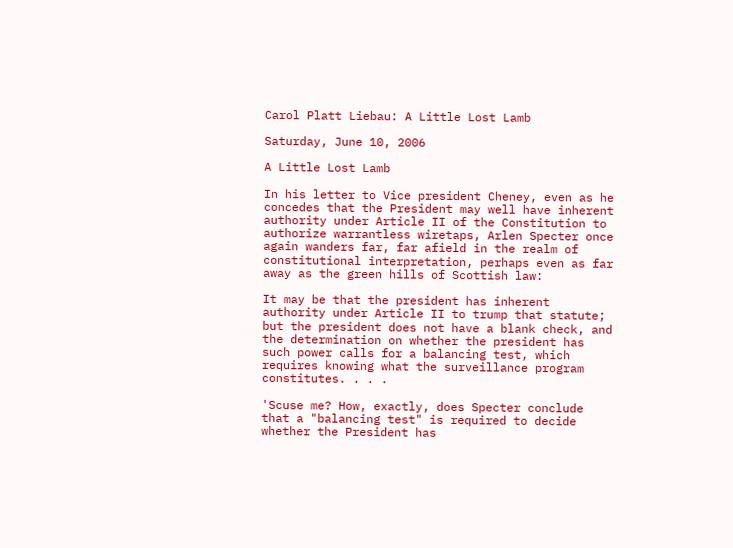Carol Platt Liebau: A Little Lost Lamb

Saturday, June 10, 2006

A Little Lost Lamb

In his letter to Vice president Cheney, even as he concedes that the President may well have inherent authority under Article II of the Constitution to authorize warrantless wiretaps, Arlen Specter once again wanders far, far afield in the realm of constitutional interpretation, perhaps even as far away as the green hills of Scottish law:

It may be that the president has inherent authority under Article II to trump that statute; but the president does not have a blank check, and the determination on whether the president has such power calls for a balancing test, which requires knowing what the surveillance program constitutes. . . .

'Scuse me? How, exactly, does Specter conclude that a "balancing test" is required to decide whether the President has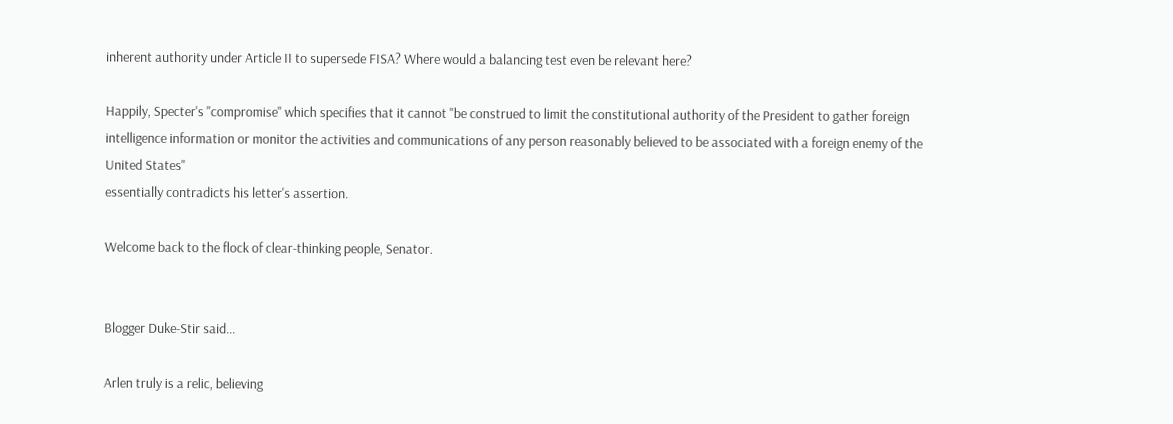inherent authority under Article II to supersede FISA? Where would a balancing test even be relevant here?

Happily, Specter's "compromise" which specifies that it cannot "be construed to limit the constitutional authority of the President to gather foreign intelligence information or monitor the activities and communications of any person reasonably believed to be associated with a foreign enemy of the United States"
essentially contradicts his letter's assertion.

Welcome back to the flock of clear-thinking people, Senator.


Blogger Duke-Stir said...

Arlen truly is a relic, believing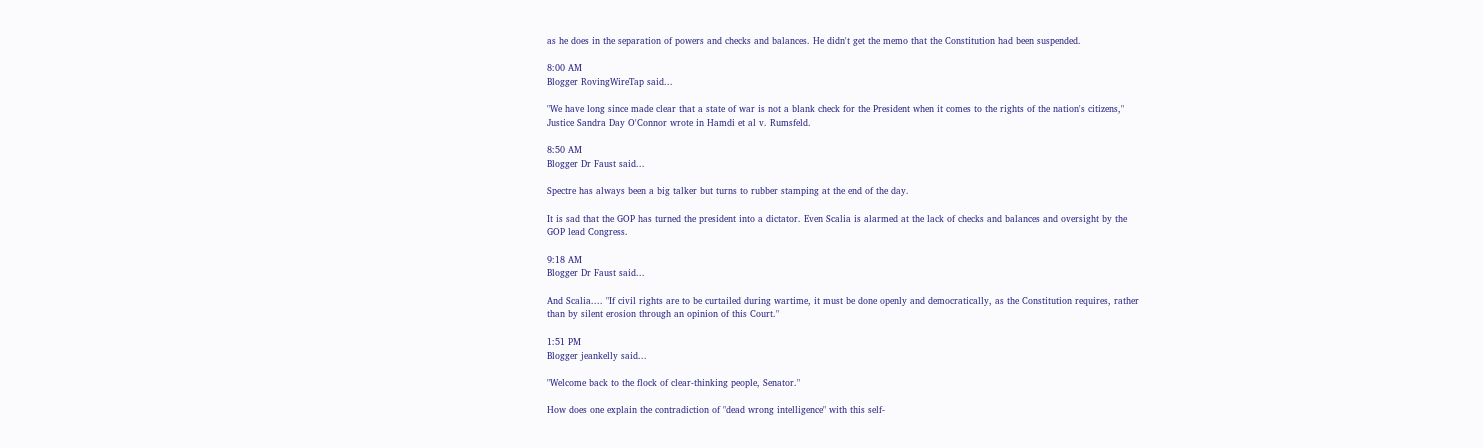as he does in the separation of powers and checks and balances. He didn't get the memo that the Constitution had been suspended.

8:00 AM
Blogger RovingWireTap said...

"We have long since made clear that a state of war is not a blank check for the President when it comes to the rights of the nation's citizens," Justice Sandra Day O'Connor wrote in Hamdi et al v. Rumsfeld.

8:50 AM
Blogger Dr Faust said...

Spectre has always been a big talker but turns to rubber stamping at the end of the day.

It is sad that the GOP has turned the president into a dictator. Even Scalia is alarmed at the lack of checks and balances and oversight by the GOP lead Congress.

9:18 AM
Blogger Dr Faust said...

And Scalia.... "If civil rights are to be curtailed during wartime, it must be done openly and democratically, as the Constitution requires, rather than by silent erosion through an opinion of this Court."

1:51 PM
Blogger jeankelly said...

"Welcome back to the flock of clear-thinking people, Senator."

How does one explain the contradiction of "dead wrong intelligence" with this self-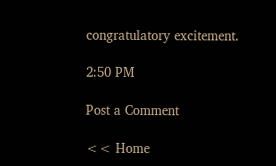congratulatory excitement.

2:50 PM

Post a Comment

<< Home